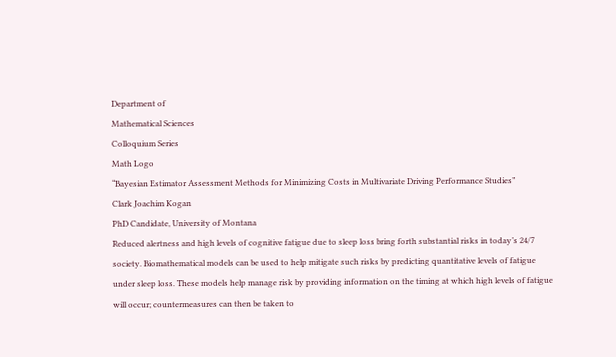Department of
Mathematical Sciences
Colloquium Series
Math Logo
“Bayesian Estimator Assessment Methods for Minimizing Costs in Multivariate Driving Performance Studies”
Clark Joachim Kogan
PhD Candidate, University of Montana
Reduced alertness and high levels of cognitive fatigue due to sleep loss bring forth substantial risks in today’s 24/7 society. Biomathematical models can be used to help mitigate such risks by predicting quantitative levels of fatigue under sleep loss. These models help manage risk by providing information on the timing at which high levels of fatigue will occur; countermeasures can then be taken to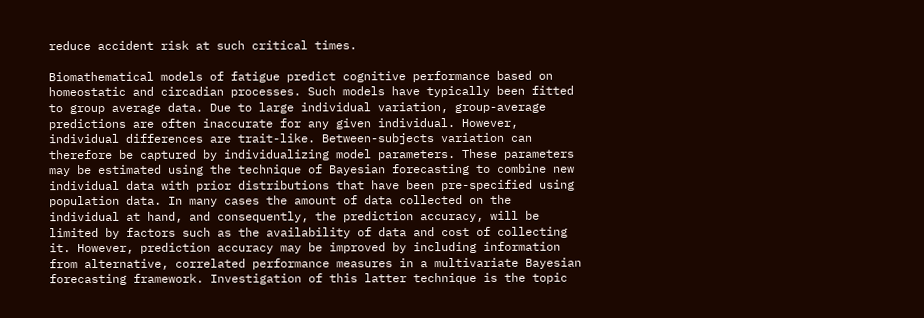reduce accident risk at such critical times.

Biomathematical models of fatigue predict cognitive performance based on homeostatic and circadian processes. Such models have typically been fitted to group average data. Due to large individual variation, group-average predictions are often inaccurate for any given individual. However, individual differences are trait-like. Between-subjects variation can therefore be captured by individualizing model parameters. These parameters may be estimated using the technique of Bayesian forecasting to combine new individual data with prior distributions that have been pre-specified using population data. In many cases the amount of data collected on the individual at hand, and consequently, the prediction accuracy, will be limited by factors such as the availability of data and cost of collecting it. However, prediction accuracy may be improved by including information from alternative, correlated performance measures in a multivariate Bayesian forecasting framework. Investigation of this latter technique is the topic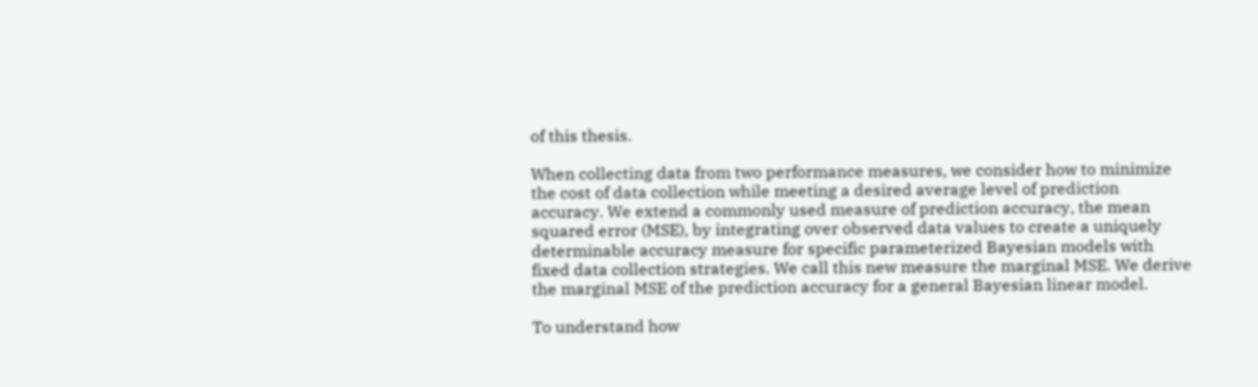of this thesis.

When collecting data from two performance measures, we consider how to minimize the cost of data collection while meeting a desired average level of prediction accuracy. We extend a commonly used measure of prediction accuracy, the mean squared error (MSE), by integrating over observed data values to create a uniquely determinable accuracy measure for specific parameterized Bayesian models with fixed data collection strategies. We call this new measure the marginal MSE. We derive the marginal MSE of the prediction accuracy for a general Bayesian linear model.

To understand how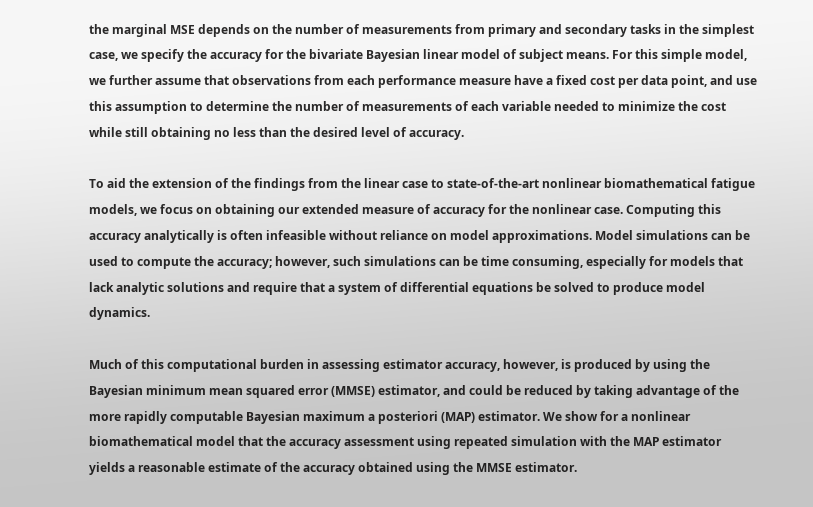the marginal MSE depends on the number of measurements from primary and secondary tasks in the simplest case, we specify the accuracy for the bivariate Bayesian linear model of subject means. For this simple model, we further assume that observations from each performance measure have a fixed cost per data point, and use this assumption to determine the number of measurements of each variable needed to minimize the cost while still obtaining no less than the desired level of accuracy.

To aid the extension of the findings from the linear case to state-of-the-art nonlinear biomathematical fatigue models, we focus on obtaining our extended measure of accuracy for the nonlinear case. Computing this accuracy analytically is often infeasible without reliance on model approximations. Model simulations can be used to compute the accuracy; however, such simulations can be time consuming, especially for models that lack analytic solutions and require that a system of differential equations be solved to produce model dynamics.

Much of this computational burden in assessing estimator accuracy, however, is produced by using the Bayesian minimum mean squared error (MMSE) estimator, and could be reduced by taking advantage of the more rapidly computable Bayesian maximum a posteriori (MAP) estimator. We show for a nonlinear biomathematical model that the accuracy assessment using repeated simulation with the MAP estimator yields a reasonable estimate of the accuracy obtained using the MMSE estimator.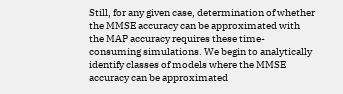Still, for any given case, determination of whether the MMSE accuracy can be approximated with the MAP accuracy requires these time-consuming simulations. We begin to analytically identify classes of models where the MMSE accuracy can be approximated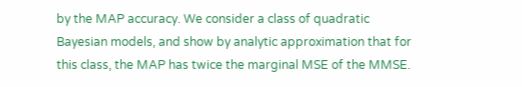by the MAP accuracy. We consider a class of quadratic Bayesian models, and show by analytic approximation that for this class, the MAP has twice the marginal MSE of the MMSE.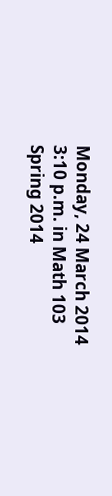Monday, 24 March 2014
3:10 p.m. in Math 103
Spring 2014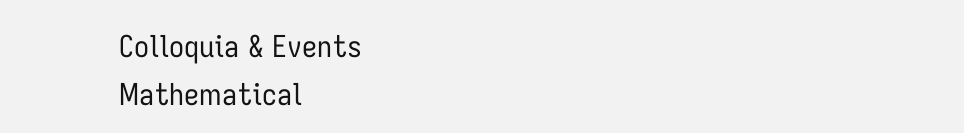Colloquia & Events
Mathematical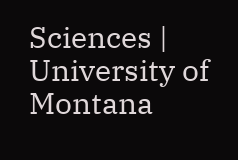Sciences | University of Montana